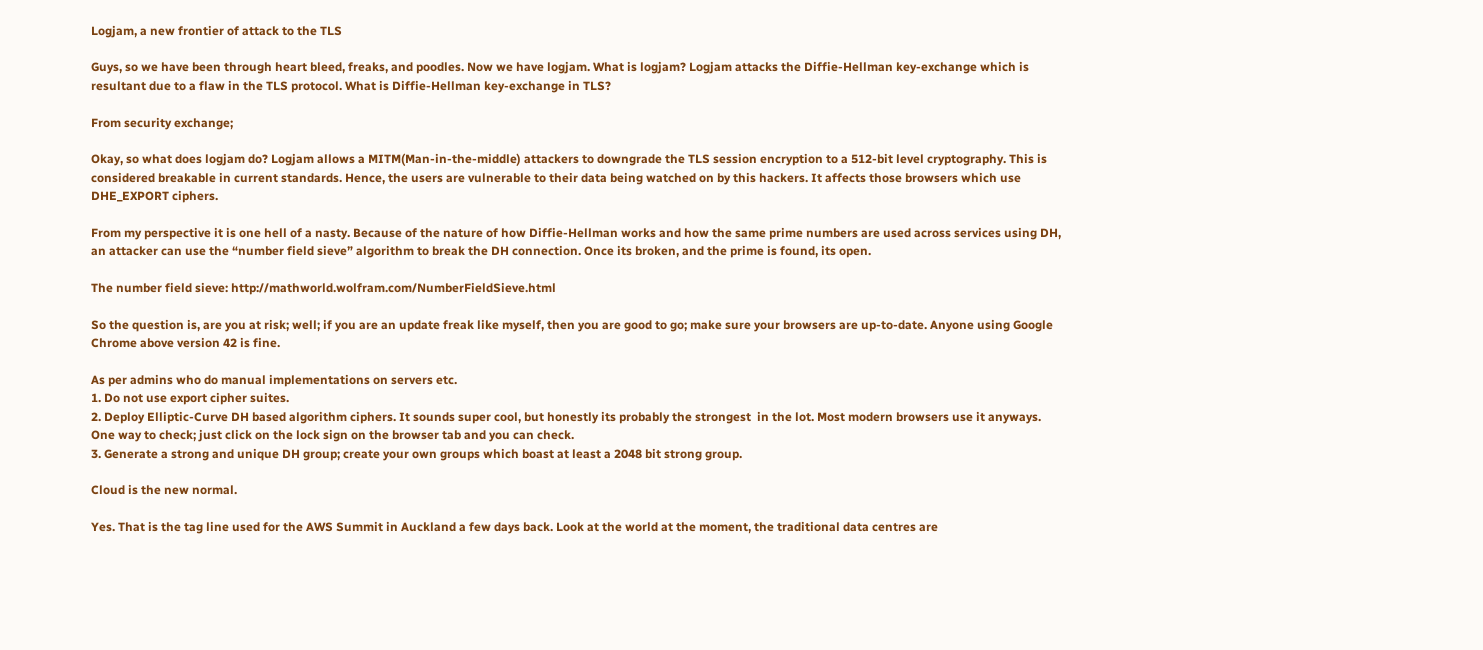Logjam, a new frontier of attack to the TLS

Guys, so we have been through heart bleed, freaks, and poodles. Now we have logjam. What is logjam? Logjam attacks the Diffie-Hellman key-exchange which is resultant due to a flaw in the TLS protocol. What is Diffie-Hellman key-exchange in TLS?

From security exchange;

Okay, so what does logjam do? Logjam allows a MITM(Man-in-the-middle) attackers to downgrade the TLS session encryption to a 512-bit level cryptography. This is considered breakable in current standards. Hence, the users are vulnerable to their data being watched on by this hackers. It affects those browsers which use DHE_EXPORT ciphers.

From my perspective it is one hell of a nasty. Because of the nature of how Diffie-Hellman works and how the same prime numbers are used across services using DH, an attacker can use the “number field sieve” algorithm to break the DH connection. Once its broken, and the prime is found, its open.

The number field sieve: http://mathworld.wolfram.com/NumberFieldSieve.html

So the question is, are you at risk; well; if you are an update freak like myself, then you are good to go; make sure your browsers are up-to-date. Anyone using Google Chrome above version 42 is fine.

As per admins who do manual implementations on servers etc.
1. Do not use export cipher suites.
2. Deploy Elliptic-Curve DH based algorithm ciphers. It sounds super cool, but honestly its probably the strongest  in the lot. Most modern browsers use it anyways. One way to check; just click on the lock sign on the browser tab and you can check.
3. Generate a strong and unique DH group; create your own groups which boast at least a 2048 bit strong group.

Cloud is the new normal.

Yes. That is the tag line used for the AWS Summit in Auckland a few days back. Look at the world at the moment, the traditional data centres are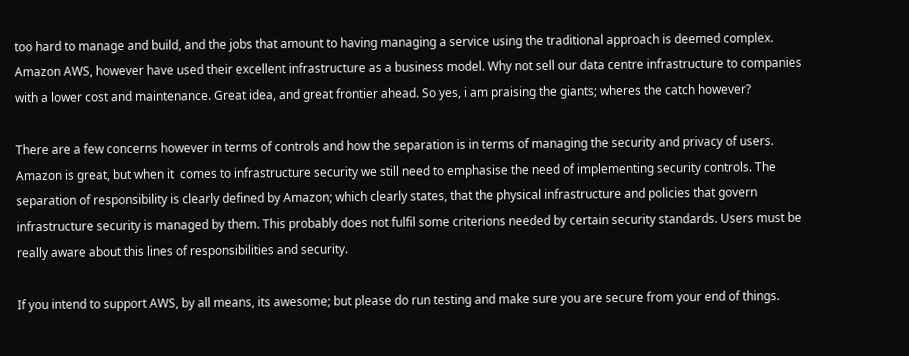too hard to manage and build, and the jobs that amount to having managing a service using the traditional approach is deemed complex. Amazon AWS, however have used their excellent infrastructure as a business model. Why not sell our data centre infrastructure to companies with a lower cost and maintenance. Great idea, and great frontier ahead. So yes, i am praising the giants; wheres the catch however?

There are a few concerns however in terms of controls and how the separation is in terms of managing the security and privacy of users. Amazon is great, but when it  comes to infrastructure security we still need to emphasise the need of implementing security controls. The separation of responsibility is clearly defined by Amazon; which clearly states, that the physical infrastructure and policies that govern infrastructure security is managed by them. This probably does not fulfil some criterions needed by certain security standards. Users must be really aware about this lines of responsibilities and security.

If you intend to support AWS, by all means, its awesome; but please do run testing and make sure you are secure from your end of things.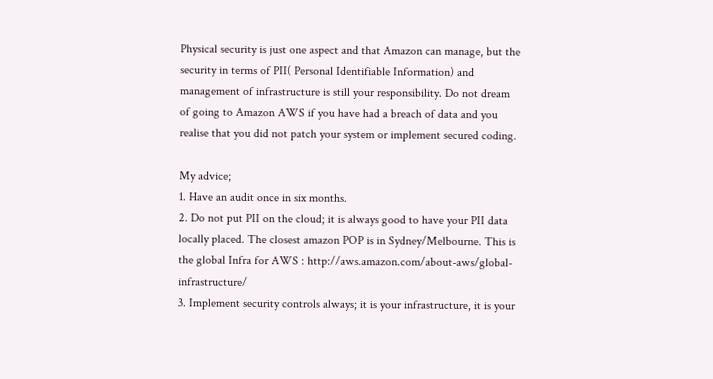Physical security is just one aspect and that Amazon can manage, but the security in terms of PII( Personal Identifiable Information) and management of infrastructure is still your responsibility. Do not dream of going to Amazon AWS if you have had a breach of data and you realise that you did not patch your system or implement secured coding.

My advice;
1. Have an audit once in six months.
2. Do not put PII on the cloud; it is always good to have your PII data locally placed. The closest amazon POP is in Sydney/Melbourne. This is the global Infra for AWS : http://aws.amazon.com/about-aws/global-infrastructure/
3. Implement security controls always; it is your infrastructure, it is your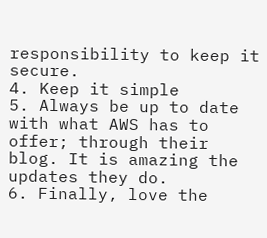responsibility to keep it secure.
4. Keep it simple
5. Always be up to date with what AWS has to offer; through their blog. It is amazing the updates they do.
6. Finally, love the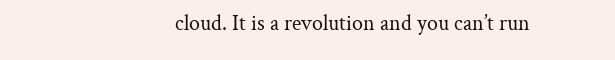cloud. It is a revolution and you can’t run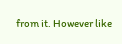from it. However like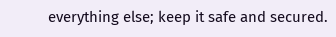everything else; keep it safe and secured.